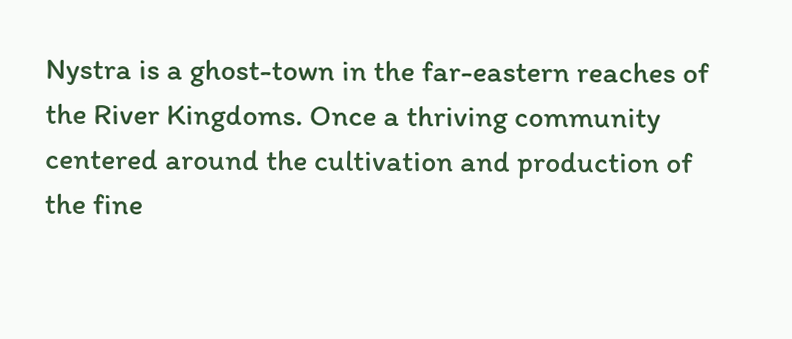Nystra is a ghost-town in the far-eastern reaches of the River Kingdoms. Once a thriving community centered around the cultivation and production of the fine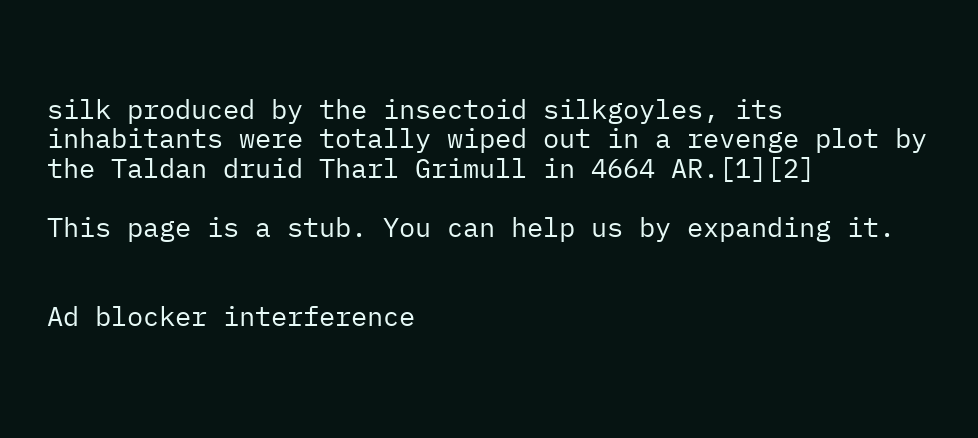silk produced by the insectoid silkgoyles, its inhabitants were totally wiped out in a revenge plot by the Taldan druid Tharl Grimull in 4664 AR.[1][2]

This page is a stub. You can help us by expanding it.


Ad blocker interference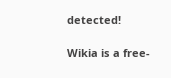detected!

Wikia is a free-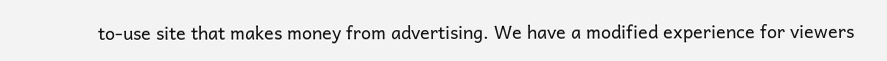to-use site that makes money from advertising. We have a modified experience for viewers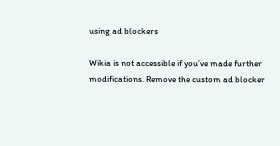using ad blockers

Wikia is not accessible if you’ve made further modifications. Remove the custom ad blocker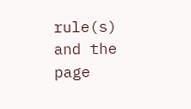rule(s) and the page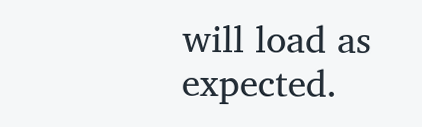will load as expected.